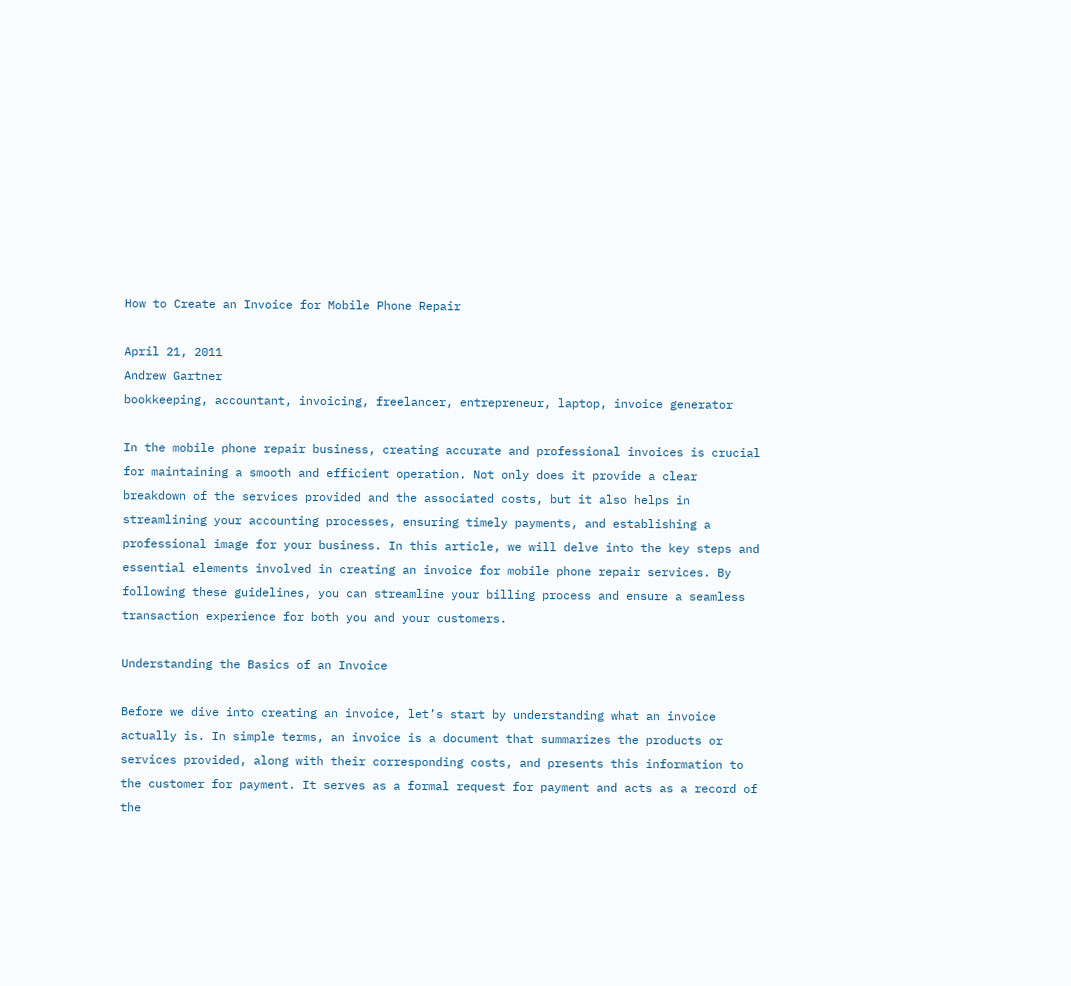How to Create an Invoice for Mobile Phone Repair

April 21, 2011
Andrew Gartner
bookkeeping, accountant, invoicing, freelancer, entrepreneur, laptop, invoice generator

In the mobile phone repair business, creating accurate and professional invoices is crucial for maintaining a smooth and efficient operation. Not only does it provide a clear breakdown of the services provided and the associated costs, but it also helps in streamlining your accounting processes, ensuring timely payments, and establishing a professional image for your business. In this article, we will delve into the key steps and essential elements involved in creating an invoice for mobile phone repair services. By following these guidelines, you can streamline your billing process and ensure a seamless transaction experience for both you and your customers.

Understanding the Basics of an Invoice

Before we dive into creating an invoice, let’s start by understanding what an invoice actually is. In simple terms, an invoice is a document that summarizes the products or services provided, along with their corresponding costs, and presents this information to the customer for payment. It serves as a formal request for payment and acts as a record of the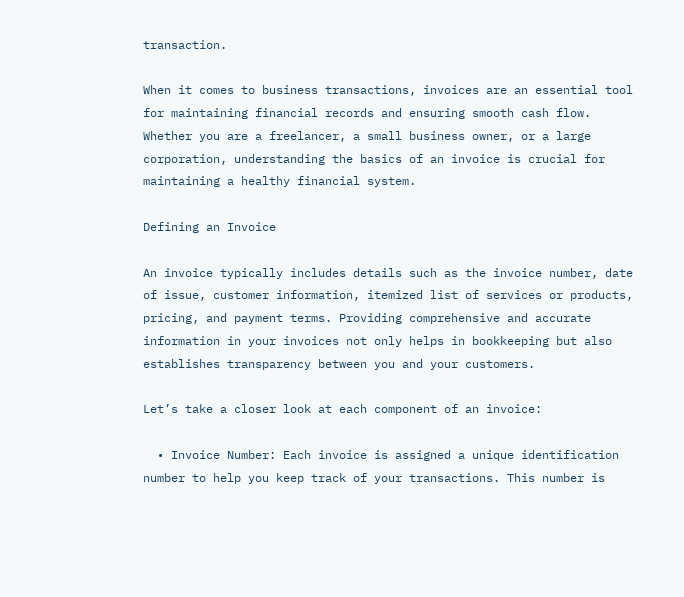transaction.

When it comes to business transactions, invoices are an essential tool for maintaining financial records and ensuring smooth cash flow. Whether you are a freelancer, a small business owner, or a large corporation, understanding the basics of an invoice is crucial for maintaining a healthy financial system.

Defining an Invoice

An invoice typically includes details such as the invoice number, date of issue, customer information, itemized list of services or products, pricing, and payment terms. Providing comprehensive and accurate information in your invoices not only helps in bookkeeping but also establishes transparency between you and your customers.

Let’s take a closer look at each component of an invoice:

  • Invoice Number: Each invoice is assigned a unique identification number to help you keep track of your transactions. This number is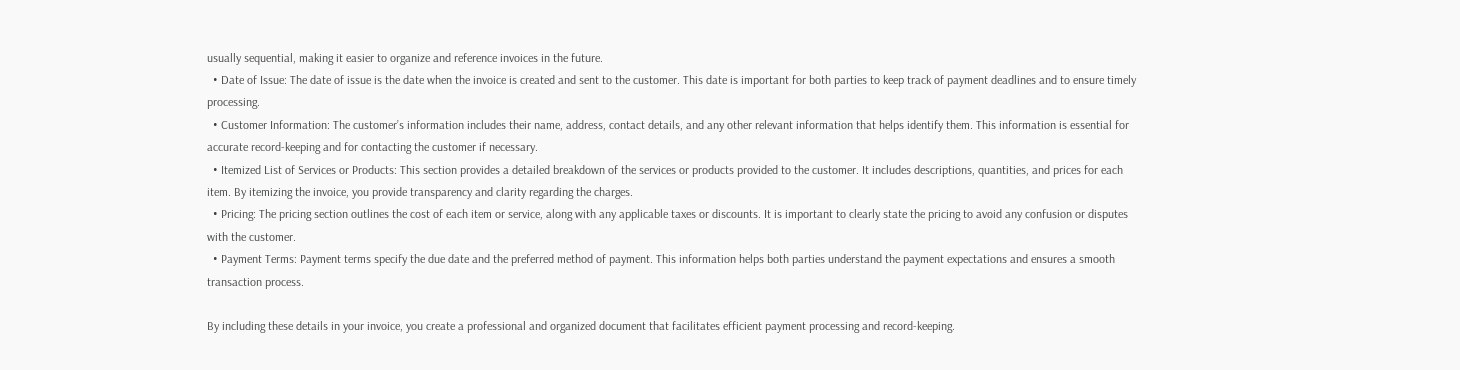usually sequential, making it easier to organize and reference invoices in the future.
  • Date of Issue: The date of issue is the date when the invoice is created and sent to the customer. This date is important for both parties to keep track of payment deadlines and to ensure timely processing.
  • Customer Information: The customer’s information includes their name, address, contact details, and any other relevant information that helps identify them. This information is essential for accurate record-keeping and for contacting the customer if necessary.
  • Itemized List of Services or Products: This section provides a detailed breakdown of the services or products provided to the customer. It includes descriptions, quantities, and prices for each item. By itemizing the invoice, you provide transparency and clarity regarding the charges.
  • Pricing: The pricing section outlines the cost of each item or service, along with any applicable taxes or discounts. It is important to clearly state the pricing to avoid any confusion or disputes with the customer.
  • Payment Terms: Payment terms specify the due date and the preferred method of payment. This information helps both parties understand the payment expectations and ensures a smooth transaction process.

By including these details in your invoice, you create a professional and organized document that facilitates efficient payment processing and record-keeping.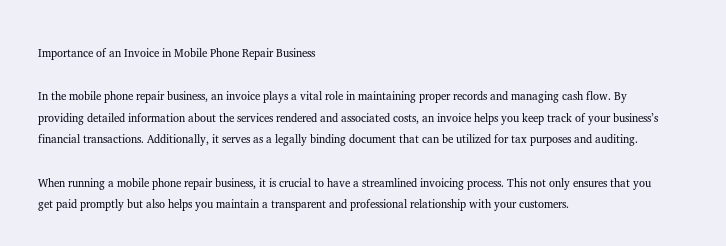Importance of an Invoice in Mobile Phone Repair Business

In the mobile phone repair business, an invoice plays a vital role in maintaining proper records and managing cash flow. By providing detailed information about the services rendered and associated costs, an invoice helps you keep track of your business’s financial transactions. Additionally, it serves as a legally binding document that can be utilized for tax purposes and auditing.

When running a mobile phone repair business, it is crucial to have a streamlined invoicing process. This not only ensures that you get paid promptly but also helps you maintain a transparent and professional relationship with your customers.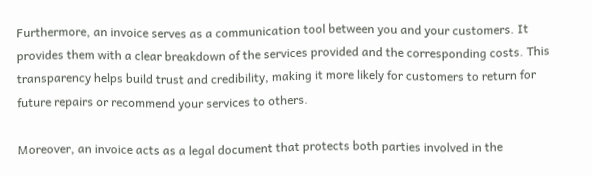Furthermore, an invoice serves as a communication tool between you and your customers. It provides them with a clear breakdown of the services provided and the corresponding costs. This transparency helps build trust and credibility, making it more likely for customers to return for future repairs or recommend your services to others.

Moreover, an invoice acts as a legal document that protects both parties involved in the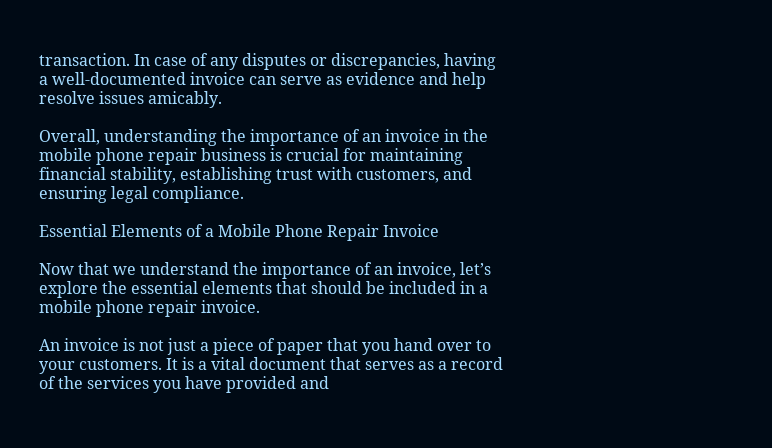transaction. In case of any disputes or discrepancies, having a well-documented invoice can serve as evidence and help resolve issues amicably.

Overall, understanding the importance of an invoice in the mobile phone repair business is crucial for maintaining financial stability, establishing trust with customers, and ensuring legal compliance.

Essential Elements of a Mobile Phone Repair Invoice

Now that we understand the importance of an invoice, let’s explore the essential elements that should be included in a mobile phone repair invoice.

An invoice is not just a piece of paper that you hand over to your customers. It is a vital document that serves as a record of the services you have provided and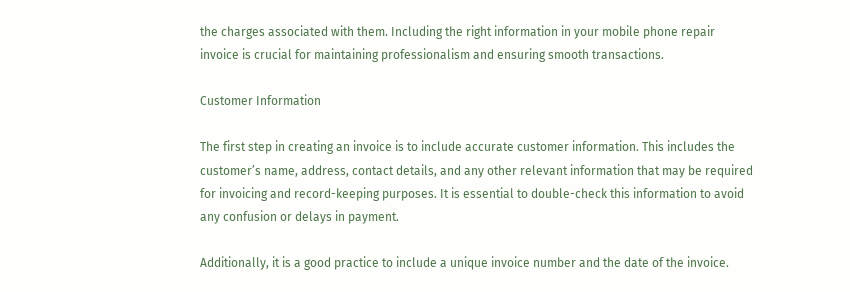the charges associated with them. Including the right information in your mobile phone repair invoice is crucial for maintaining professionalism and ensuring smooth transactions.

Customer Information

The first step in creating an invoice is to include accurate customer information. This includes the customer’s name, address, contact details, and any other relevant information that may be required for invoicing and record-keeping purposes. It is essential to double-check this information to avoid any confusion or delays in payment.

Additionally, it is a good practice to include a unique invoice number and the date of the invoice.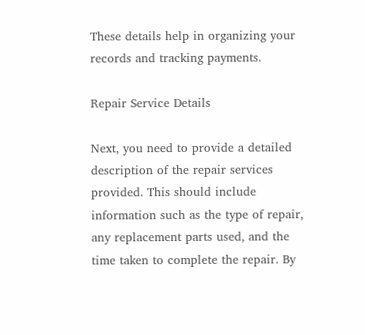These details help in organizing your records and tracking payments.

Repair Service Details

Next, you need to provide a detailed description of the repair services provided. This should include information such as the type of repair, any replacement parts used, and the time taken to complete the repair. By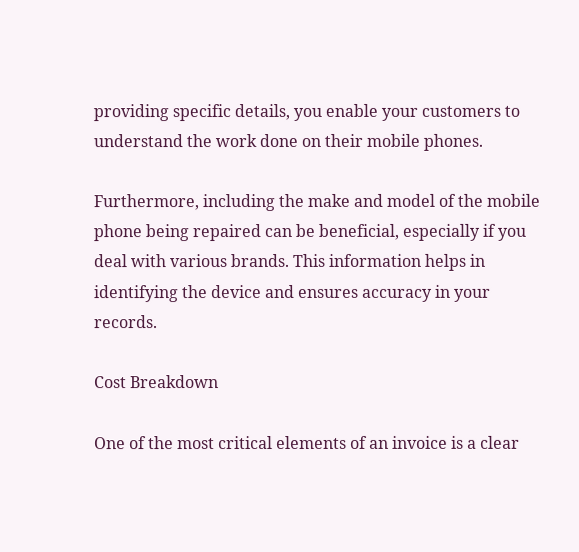providing specific details, you enable your customers to understand the work done on their mobile phones.

Furthermore, including the make and model of the mobile phone being repaired can be beneficial, especially if you deal with various brands. This information helps in identifying the device and ensures accuracy in your records.

Cost Breakdown

One of the most critical elements of an invoice is a clear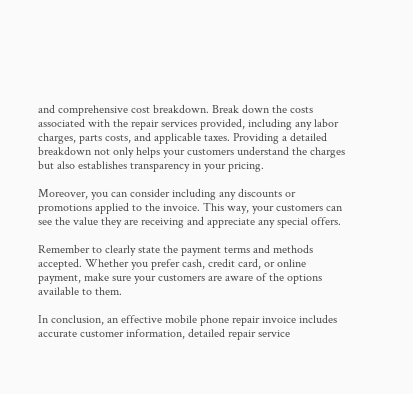and comprehensive cost breakdown. Break down the costs associated with the repair services provided, including any labor charges, parts costs, and applicable taxes. Providing a detailed breakdown not only helps your customers understand the charges but also establishes transparency in your pricing.

Moreover, you can consider including any discounts or promotions applied to the invoice. This way, your customers can see the value they are receiving and appreciate any special offers.

Remember to clearly state the payment terms and methods accepted. Whether you prefer cash, credit card, or online payment, make sure your customers are aware of the options available to them.

In conclusion, an effective mobile phone repair invoice includes accurate customer information, detailed repair service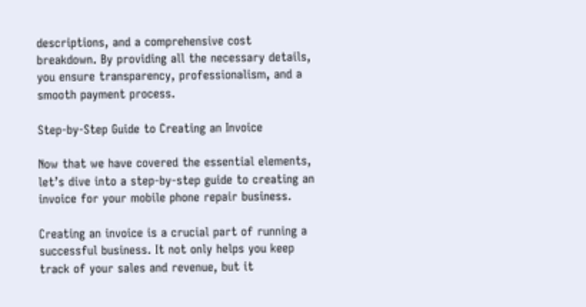descriptions, and a comprehensive cost breakdown. By providing all the necessary details, you ensure transparency, professionalism, and a smooth payment process.

Step-by-Step Guide to Creating an Invoice

Now that we have covered the essential elements, let’s dive into a step-by-step guide to creating an invoice for your mobile phone repair business.

Creating an invoice is a crucial part of running a successful business. It not only helps you keep track of your sales and revenue, but it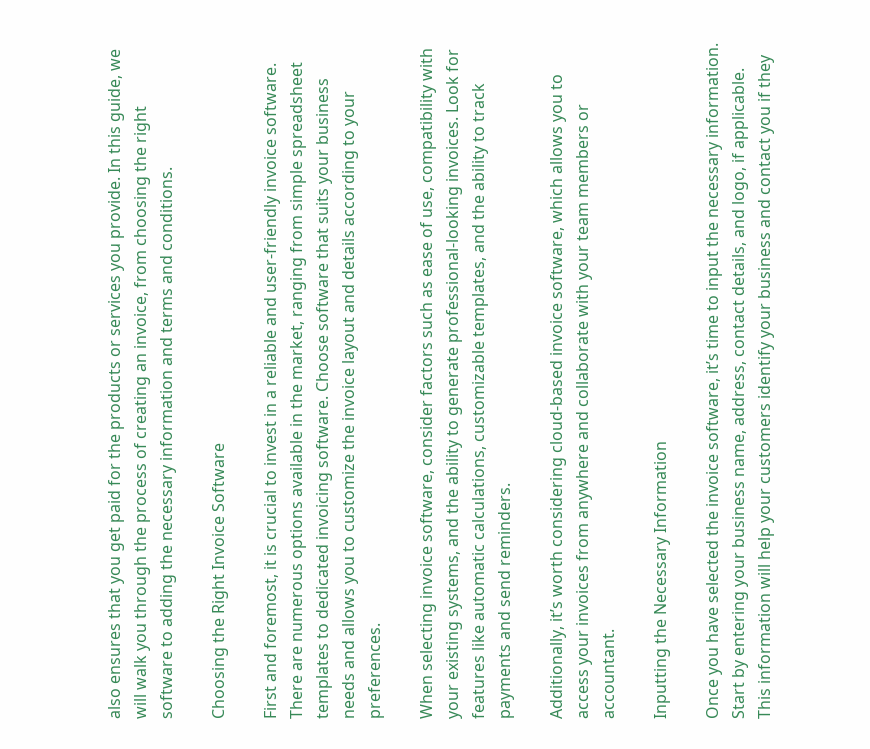also ensures that you get paid for the products or services you provide. In this guide, we will walk you through the process of creating an invoice, from choosing the right software to adding the necessary information and terms and conditions.

Choosing the Right Invoice Software

First and foremost, it is crucial to invest in a reliable and user-friendly invoice software. There are numerous options available in the market, ranging from simple spreadsheet templates to dedicated invoicing software. Choose software that suits your business needs and allows you to customize the invoice layout and details according to your preferences.

When selecting invoice software, consider factors such as ease of use, compatibility with your existing systems, and the ability to generate professional-looking invoices. Look for features like automatic calculations, customizable templates, and the ability to track payments and send reminders.

Additionally, it’s worth considering cloud-based invoice software, which allows you to access your invoices from anywhere and collaborate with your team members or accountant.

Inputting the Necessary Information

Once you have selected the invoice software, it’s time to input the necessary information. Start by entering your business name, address, contact details, and logo, if applicable. This information will help your customers identify your business and contact you if they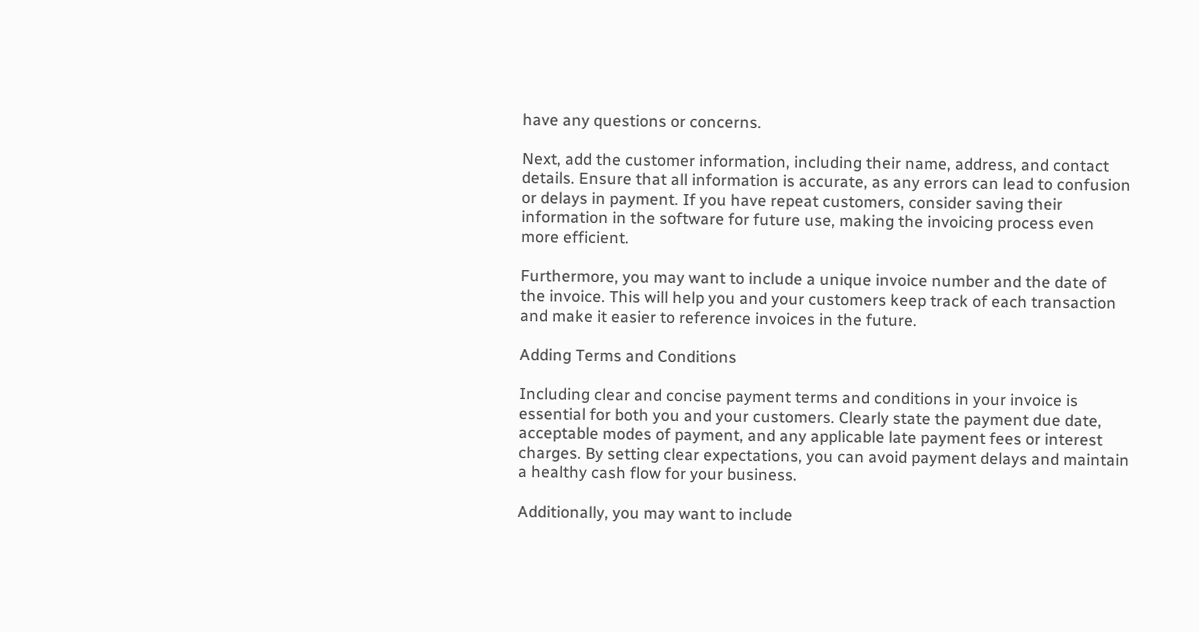have any questions or concerns.

Next, add the customer information, including their name, address, and contact details. Ensure that all information is accurate, as any errors can lead to confusion or delays in payment. If you have repeat customers, consider saving their information in the software for future use, making the invoicing process even more efficient.

Furthermore, you may want to include a unique invoice number and the date of the invoice. This will help you and your customers keep track of each transaction and make it easier to reference invoices in the future.

Adding Terms and Conditions

Including clear and concise payment terms and conditions in your invoice is essential for both you and your customers. Clearly state the payment due date, acceptable modes of payment, and any applicable late payment fees or interest charges. By setting clear expectations, you can avoid payment delays and maintain a healthy cash flow for your business.

Additionally, you may want to include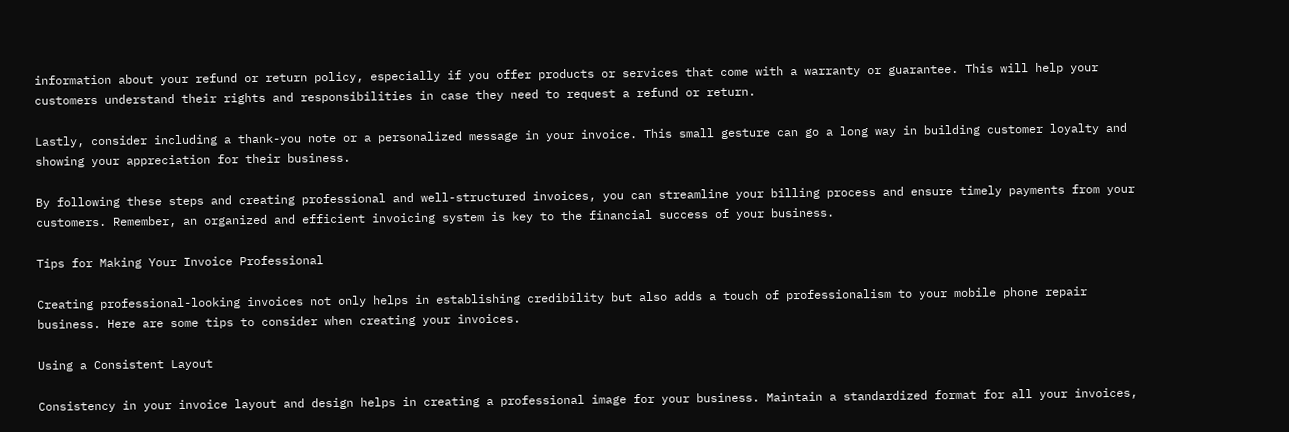information about your refund or return policy, especially if you offer products or services that come with a warranty or guarantee. This will help your customers understand their rights and responsibilities in case they need to request a refund or return.

Lastly, consider including a thank-you note or a personalized message in your invoice. This small gesture can go a long way in building customer loyalty and showing your appreciation for their business.

By following these steps and creating professional and well-structured invoices, you can streamline your billing process and ensure timely payments from your customers. Remember, an organized and efficient invoicing system is key to the financial success of your business.

Tips for Making Your Invoice Professional

Creating professional-looking invoices not only helps in establishing credibility but also adds a touch of professionalism to your mobile phone repair business. Here are some tips to consider when creating your invoices.

Using a Consistent Layout

Consistency in your invoice layout and design helps in creating a professional image for your business. Maintain a standardized format for all your invoices,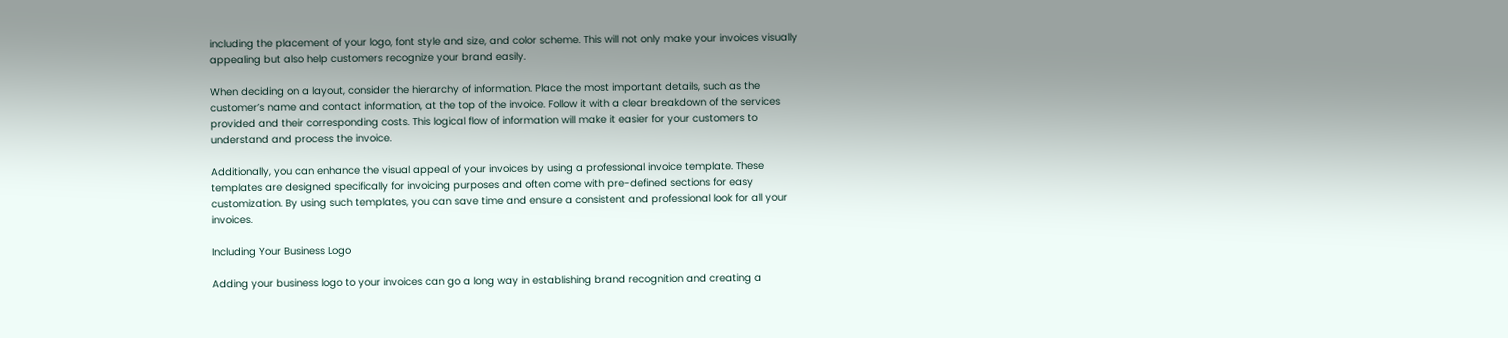including the placement of your logo, font style and size, and color scheme. This will not only make your invoices visually appealing but also help customers recognize your brand easily.

When deciding on a layout, consider the hierarchy of information. Place the most important details, such as the customer’s name and contact information, at the top of the invoice. Follow it with a clear breakdown of the services provided and their corresponding costs. This logical flow of information will make it easier for your customers to understand and process the invoice.

Additionally, you can enhance the visual appeal of your invoices by using a professional invoice template. These templates are designed specifically for invoicing purposes and often come with pre-defined sections for easy customization. By using such templates, you can save time and ensure a consistent and professional look for all your invoices.

Including Your Business Logo

Adding your business logo to your invoices can go a long way in establishing brand recognition and creating a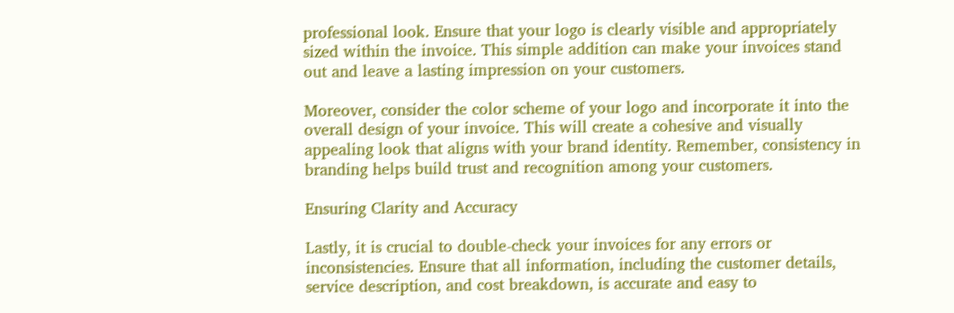professional look. Ensure that your logo is clearly visible and appropriately sized within the invoice. This simple addition can make your invoices stand out and leave a lasting impression on your customers.

Moreover, consider the color scheme of your logo and incorporate it into the overall design of your invoice. This will create a cohesive and visually appealing look that aligns with your brand identity. Remember, consistency in branding helps build trust and recognition among your customers.

Ensuring Clarity and Accuracy

Lastly, it is crucial to double-check your invoices for any errors or inconsistencies. Ensure that all information, including the customer details, service description, and cost breakdown, is accurate and easy to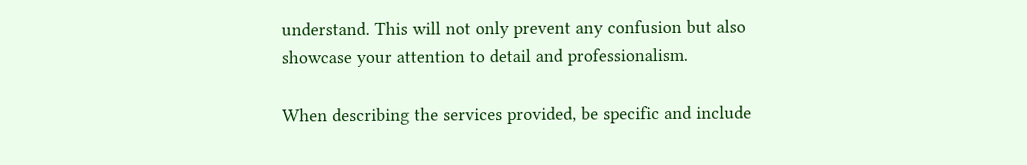understand. This will not only prevent any confusion but also showcase your attention to detail and professionalism.

When describing the services provided, be specific and include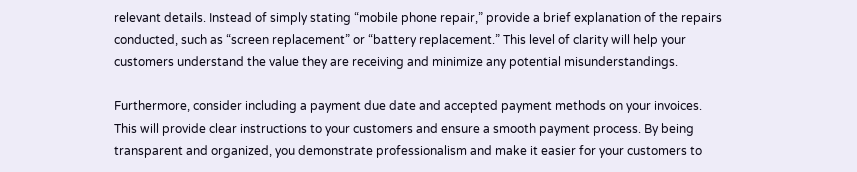relevant details. Instead of simply stating “mobile phone repair,” provide a brief explanation of the repairs conducted, such as “screen replacement” or “battery replacement.” This level of clarity will help your customers understand the value they are receiving and minimize any potential misunderstandings.

Furthermore, consider including a payment due date and accepted payment methods on your invoices. This will provide clear instructions to your customers and ensure a smooth payment process. By being transparent and organized, you demonstrate professionalism and make it easier for your customers to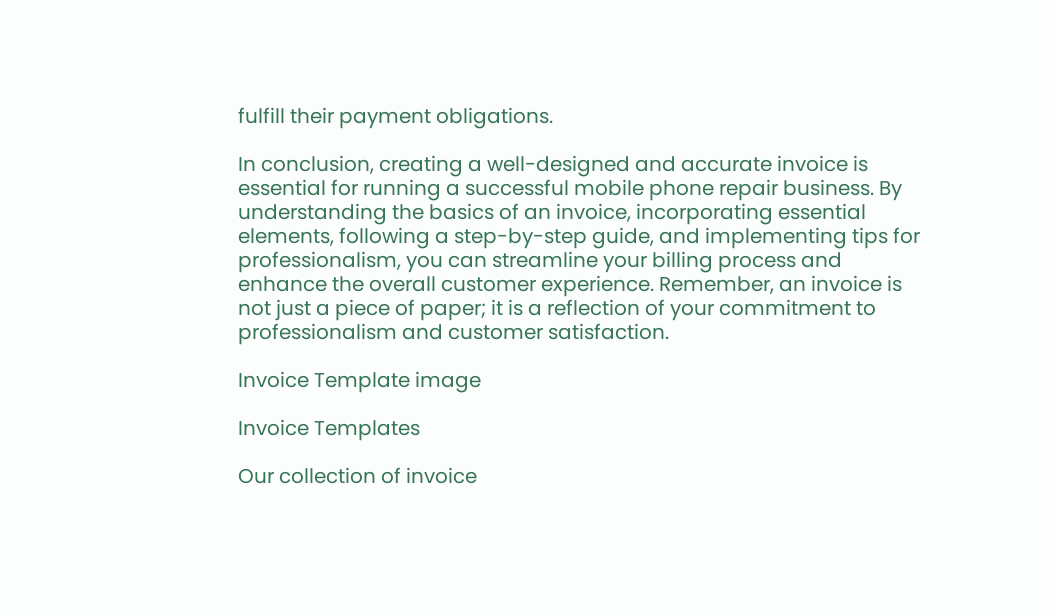fulfill their payment obligations.

In conclusion, creating a well-designed and accurate invoice is essential for running a successful mobile phone repair business. By understanding the basics of an invoice, incorporating essential elements, following a step-by-step guide, and implementing tips for professionalism, you can streamline your billing process and enhance the overall customer experience. Remember, an invoice is not just a piece of paper; it is a reflection of your commitment to professionalism and customer satisfaction.

Invoice Template image

Invoice Templates

Our collection of invoice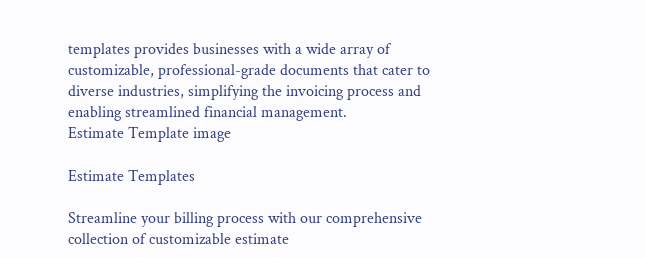templates provides businesses with a wide array of customizable, professional-grade documents that cater to diverse industries, simplifying the invoicing process and enabling streamlined financial management.
Estimate Template image

Estimate Templates

Streamline your billing process with our comprehensive collection of customizable estimate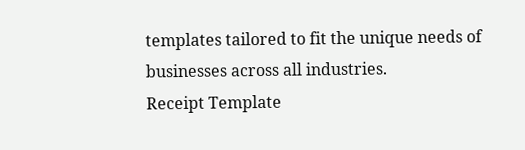templates tailored to fit the unique needs of businesses across all industries.
Receipt Template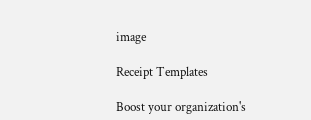image

Receipt Templates

Boost your organization's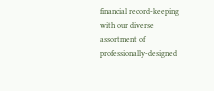financial record-keeping with our diverse assortment of professionally-designed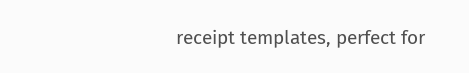receipt templates, perfect for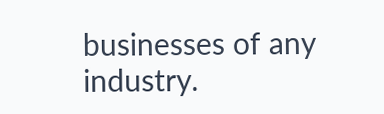businesses of any industry.